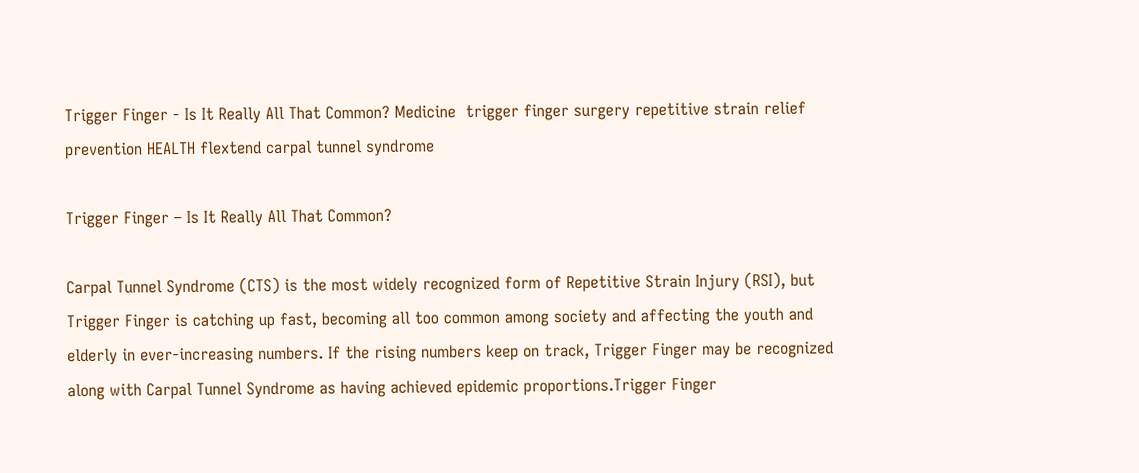Trigger Finger - Is It Really All That Common? Medicine  trigger finger surgery repetitive strain relief prevention HEALTH flextend carpal tunnel syndrome

Trigger Finger – Is It Really All That Common?

Carpal Tunnel Syndrome (CTS) is the most widely recognized form of Repetitive Strain Injury (RSI), but Trigger Finger is catching up fast, becoming all too common among society and affecting the youth and elderly in ever-increasing numbers. If the rising numbers keep on track, Trigger Finger may be recognized along with Carpal Tunnel Syndrome as having achieved epidemic proportions.Trigger Finger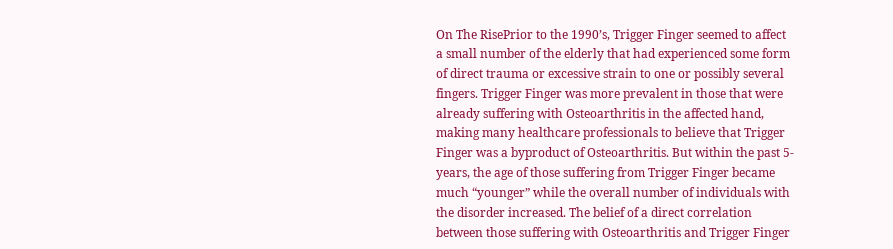On The RisePrior to the 1990’s, Trigger Finger seemed to affect a small number of the elderly that had experienced some form of direct trauma or excessive strain to one or possibly several fingers. Trigger Finger was more prevalent in those that were already suffering with Osteoarthritis in the affected hand, making many healthcare professionals to believe that Trigger Finger was a byproduct of Osteoarthritis. But within the past 5-years, the age of those suffering from Trigger Finger became much “younger” while the overall number of individuals with the disorder increased. The belief of a direct correlation between those suffering with Osteoarthritis and Trigger Finger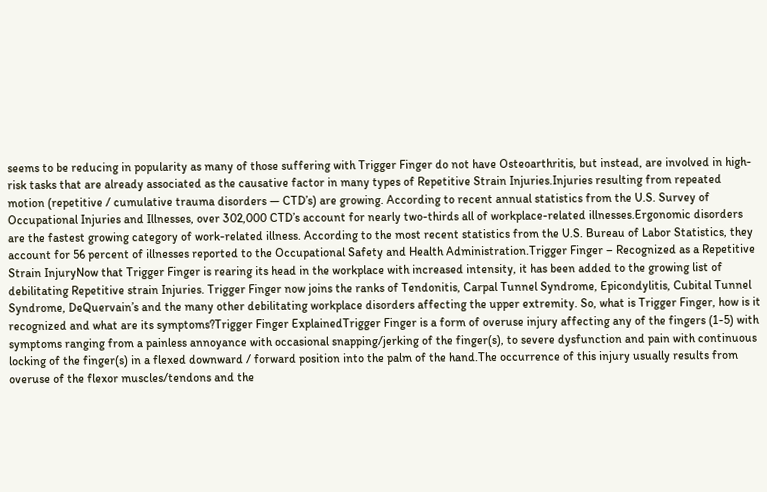seems to be reducing in popularity as many of those suffering with Trigger Finger do not have Osteoarthritis, but instead, are involved in high-risk tasks that are already associated as the causative factor in many types of Repetitive Strain Injuries.Injuries resulting from repeated motion (repetitive / cumulative trauma disorders — CTD’s) are growing. According to recent annual statistics from the U.S. Survey of Occupational Injuries and Illnesses, over 302,000 CTD’s account for nearly two-thirds all of workplace-related illnesses.Ergonomic disorders are the fastest growing category of work-related illness. According to the most recent statistics from the U.S. Bureau of Labor Statistics, they account for 56 percent of illnesses reported to the Occupational Safety and Health Administration.Trigger Finger – Recognized as a Repetitive Strain InjuryNow that Trigger Finger is rearing its head in the workplace with increased intensity, it has been added to the growing list of debilitating Repetitive strain Injuries. Trigger Finger now joins the ranks of Tendonitis, Carpal Tunnel Syndrome, Epicondylitis, Cubital Tunnel Syndrome, DeQuervain’s and the many other debilitating workplace disorders affecting the upper extremity. So, what is Trigger Finger, how is it recognized and what are its symptoms?Trigger Finger ExplainedTrigger Finger is a form of overuse injury affecting any of the fingers (1-5) with symptoms ranging from a painless annoyance with occasional snapping/jerking of the finger(s), to severe dysfunction and pain with continuous locking of the finger(s) in a flexed downward / forward position into the palm of the hand.The occurrence of this injury usually results from overuse of the flexor muscles/tendons and the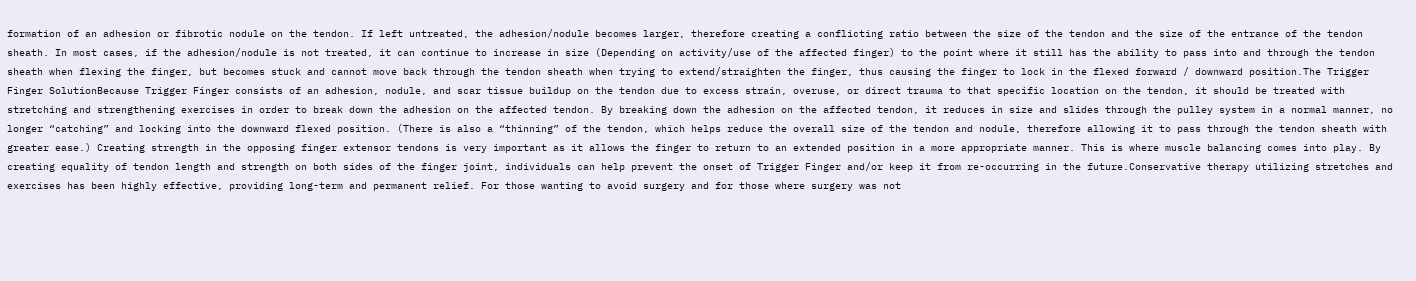formation of an adhesion or fibrotic nodule on the tendon. If left untreated, the adhesion/nodule becomes larger, therefore creating a conflicting ratio between the size of the tendon and the size of the entrance of the tendon sheath. In most cases, if the adhesion/nodule is not treated, it can continue to increase in size (Depending on activity/use of the affected finger) to the point where it still has the ability to pass into and through the tendon sheath when flexing the finger, but becomes stuck and cannot move back through the tendon sheath when trying to extend/straighten the finger, thus causing the finger to lock in the flexed forward / downward position.The Trigger Finger SolutionBecause Trigger Finger consists of an adhesion, nodule, and scar tissue buildup on the tendon due to excess strain, overuse, or direct trauma to that specific location on the tendon, it should be treated with stretching and strengthening exercises in order to break down the adhesion on the affected tendon. By breaking down the adhesion on the affected tendon, it reduces in size and slides through the pulley system in a normal manner, no longer “catching” and locking into the downward flexed position. (There is also a “thinning” of the tendon, which helps reduce the overall size of the tendon and nodule, therefore allowing it to pass through the tendon sheath with greater ease.) Creating strength in the opposing finger extensor tendons is very important as it allows the finger to return to an extended position in a more appropriate manner. This is where muscle balancing comes into play. By creating equality of tendon length and strength on both sides of the finger joint, individuals can help prevent the onset of Trigger Finger and/or keep it from re-occurring in the future.Conservative therapy utilizing stretches and exercises has been highly effective, providing long-term and permanent relief. For those wanting to avoid surgery and for those where surgery was not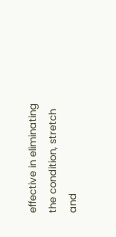effective in eliminating the condition, stretch and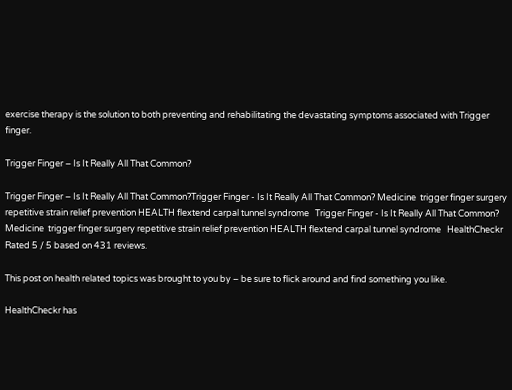exercise therapy is the solution to both preventing and rehabilitating the devastating symptoms associated with Trigger finger.

Trigger Finger – Is It Really All That Common?

Trigger Finger – Is It Really All That Common?Trigger Finger - Is It Really All That Common? Medicine  trigger finger surgery repetitive strain relief prevention HEALTH flextend carpal tunnel syndrome   Trigger Finger - Is It Really All That Common? Medicine  trigger finger surgery repetitive strain relief prevention HEALTH flextend carpal tunnel syndrome   HealthCheckr Rated 5 / 5 based on 431 reviews.

This post on health related topics was brought to you by – be sure to flick around and find something you like.

HealthCheckr has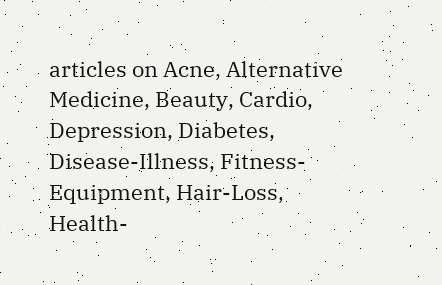articles on Acne, Alternative Medicine, Beauty, Cardio, Depression, Diabetes, Disease-Illness, Fitness-Equipment, Hair-Loss, Health-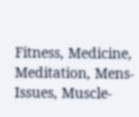Fitness, Medicine, Meditation, Mens-Issues, Muscle-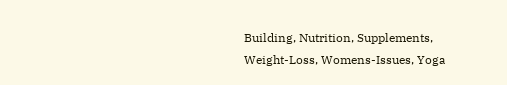Building, Nutrition, Supplements, Weight-Loss, Womens-Issues, Yoga